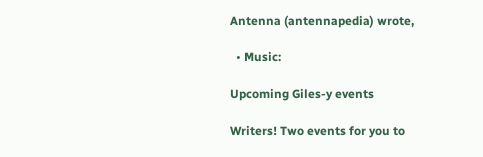Antenna (antennapedia) wrote,

  • Music:

Upcoming Giles-y events

Writers! Two events for you to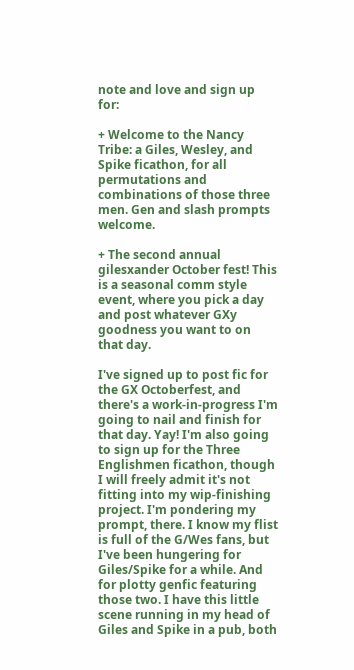note and love and sign up for:

+ Welcome to the Nancy Tribe: a Giles, Wesley, and Spike ficathon, for all permutations and combinations of those three men. Gen and slash prompts welcome.

+ The second annual gilesxander October fest! This is a seasonal comm style event, where you pick a day and post whatever GXy goodness you want to on that day.

I've signed up to post fic for the GX Octoberfest, and there's a work-in-progress I'm going to nail and finish for that day. Yay! I'm also going to sign up for the Three Englishmen ficathon, though I will freely admit it's not fitting into my wip-finishing project. I'm pondering my prompt, there. I know my flist is full of the G/Wes fans, but I've been hungering for Giles/Spike for a while. And for plotty genfic featuring those two. I have this little scene running in my head of Giles and Spike in a pub, both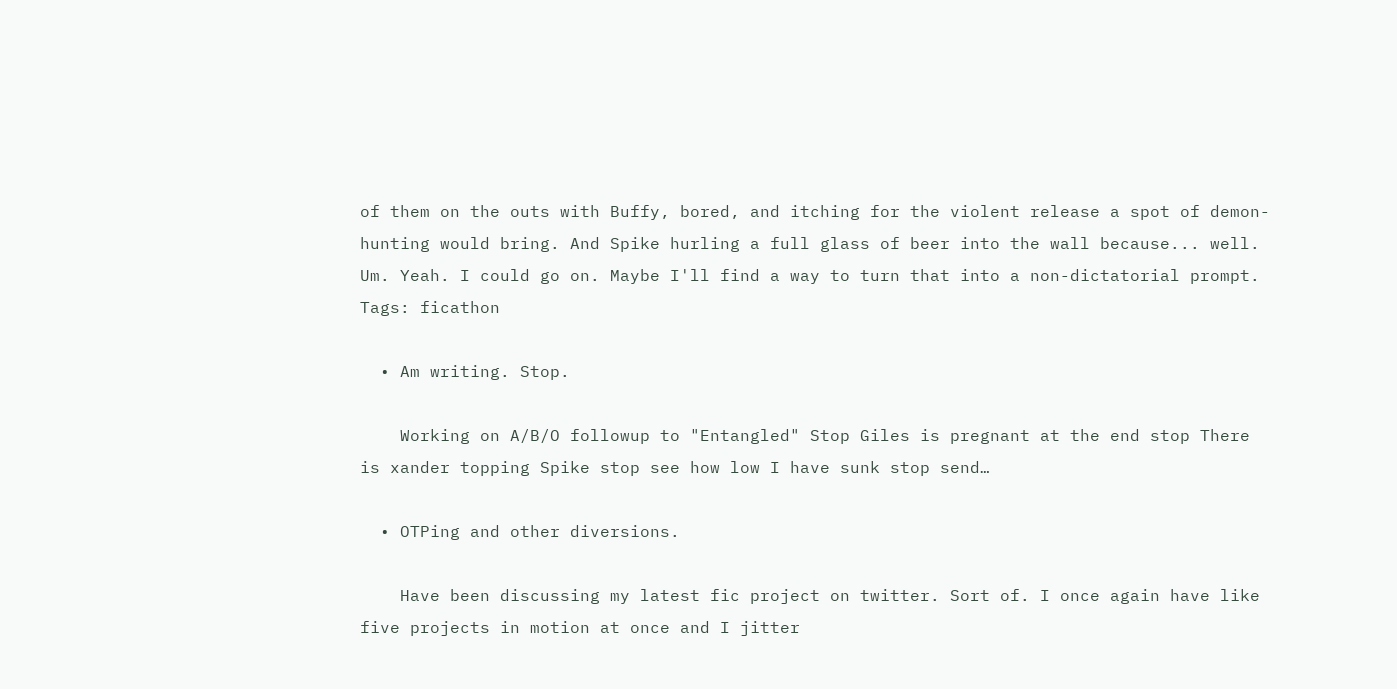of them on the outs with Buffy, bored, and itching for the violent release a spot of demon-hunting would bring. And Spike hurling a full glass of beer into the wall because... well. Um. Yeah. I could go on. Maybe I'll find a way to turn that into a non-dictatorial prompt.
Tags: ficathon

  • Am writing. Stop.

    Working on A/B/O followup to "Entangled" Stop Giles is pregnant at the end stop There is xander topping Spike stop see how low I have sunk stop send…

  • OTPing and other diversions.

    Have been discussing my latest fic project on twitter. Sort of. I once again have like five projects in motion at once and I jitter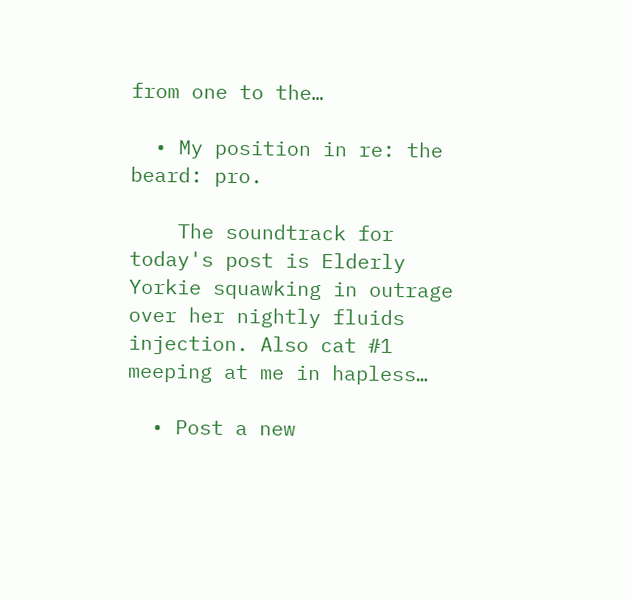from one to the…

  • My position in re: the beard: pro.

    The soundtrack for today's post is Elderly Yorkie squawking in outrage over her nightly fluids injection. Also cat #1 meeping at me in hapless…

  • Post a new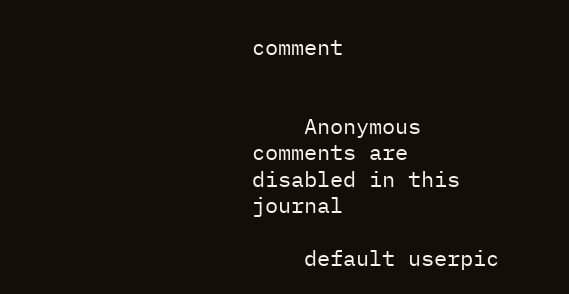comment


    Anonymous comments are disabled in this journal

    default userpic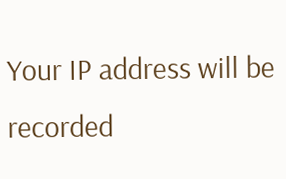Your IP address will be recorded